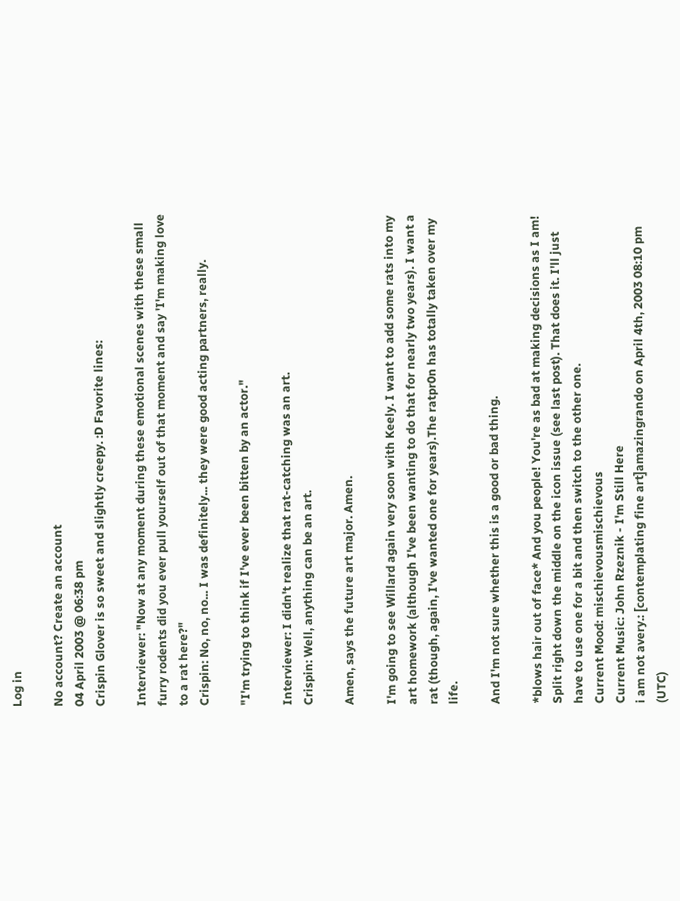Log in

No account? Create an account
04 April 2003 @ 06:38 pm
Crispin Glover is so sweet and slightly creepy. :D Favorite lines:

Interviewer: "Now at any moment during these emotional scenes with these small furry rodents did you ever pull yourself out of that moment and say 'I'm making love to a rat here?"
Crispin: No, no, no... I was definitely... they were good acting partners, really.

"I'm trying to think if I've ever been bitten by an actor."

Interviewer: I didn't realize that rat-catching was an art.
Crispin: Well, anything can be an art.

Amen, says the future art major. Amen.

I'm going to see Willard again very soon with Keely. I want to add some rats into my art homework (although I've been wanting to do that for nearly two years). I want a rat (though, again, I've wanted one for years).The ratpr0n has totally taken over my life.

And I'm not sure whether this is a good or bad thing.

*blows hair out of face* And you people! You're as bad at making decisions as I am! Split right down the middle on the icon issue (see last post). That does it. I'll just have to use one for a bit and then switch to the other one.
Current Mood: mischievousmischievous
Current Music: John Rzeznik - I'm Still Here
i am not avery.: [contemplating fine art]amazingrando on April 4th, 2003 08:10 pm (UTC)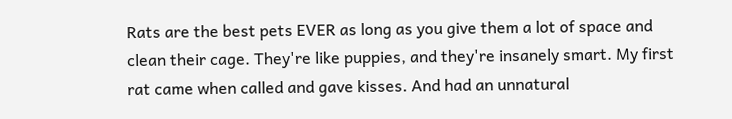Rats are the best pets EVER as long as you give them a lot of space and clean their cage. They're like puppies, and they're insanely smart. My first rat came when called and gave kisses. And had an unnatural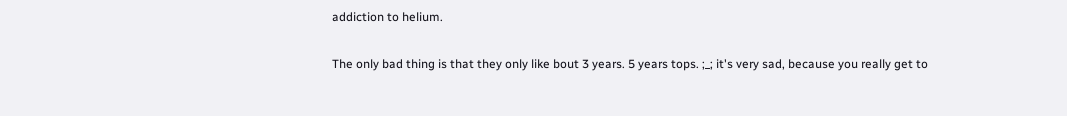addiction to helium.

The only bad thing is that they only like bout 3 years. 5 years tops. ;_; it's very sad, because you really get to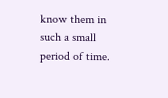know them in such a small period of time.